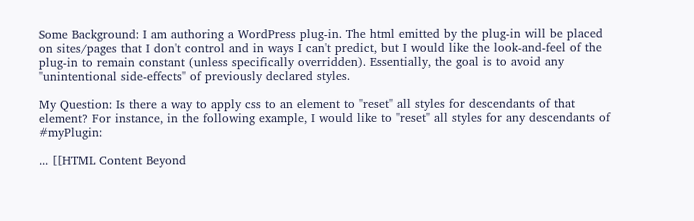Some Background: I am authoring a WordPress plug-in. The html emitted by the plug-in will be placed on sites/pages that I don't control and in ways I can't predict, but I would like the look-and-feel of the plug-in to remain constant (unless specifically overridden). Essentially, the goal is to avoid any "unintentional side-effects" of previously declared styles.

My Question: Is there a way to apply css to an element to "reset" all styles for descendants of that element? For instance, in the following example, I would like to "reset" all styles for any descendants of #myPlugin:

... [[HTML Content Beyond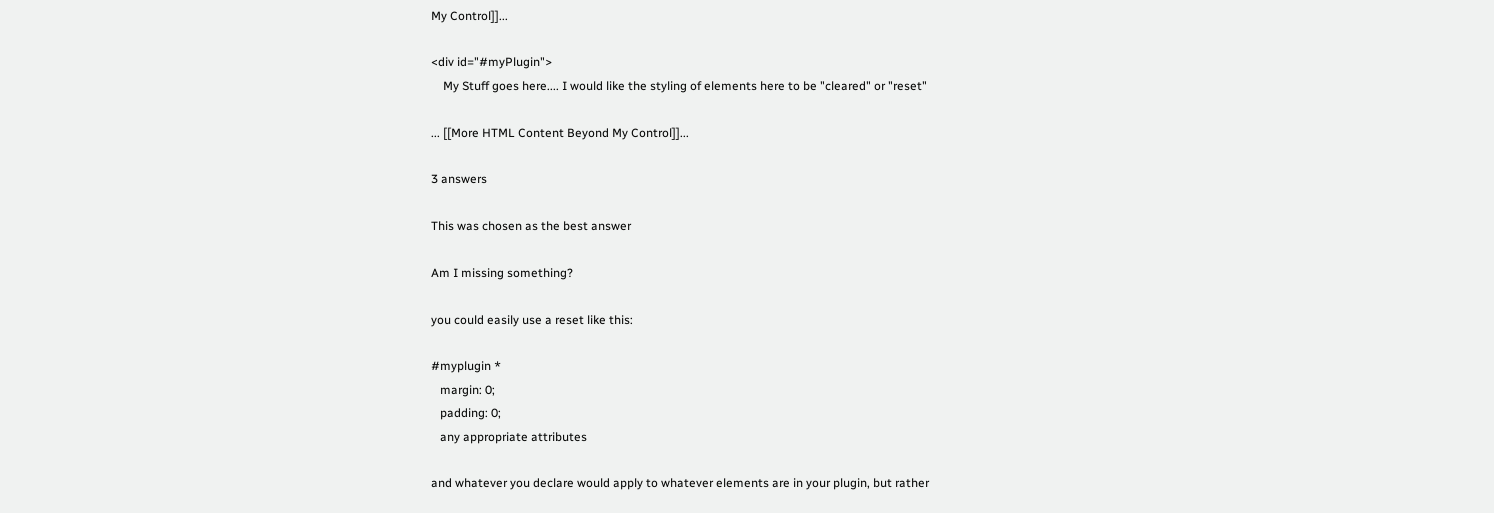My Control]]...

<div id="#myPlugin">
    My Stuff goes here.... I would like the styling of elements here to be "cleared" or "reset"

... [[More HTML Content Beyond My Control]]...

3 answers

This was chosen as the best answer

Am I missing something?

you could easily use a reset like this:

#myplugin *
   margin: 0;
   padding: 0;
   any appropriate attributes

and whatever you declare would apply to whatever elements are in your plugin, but rather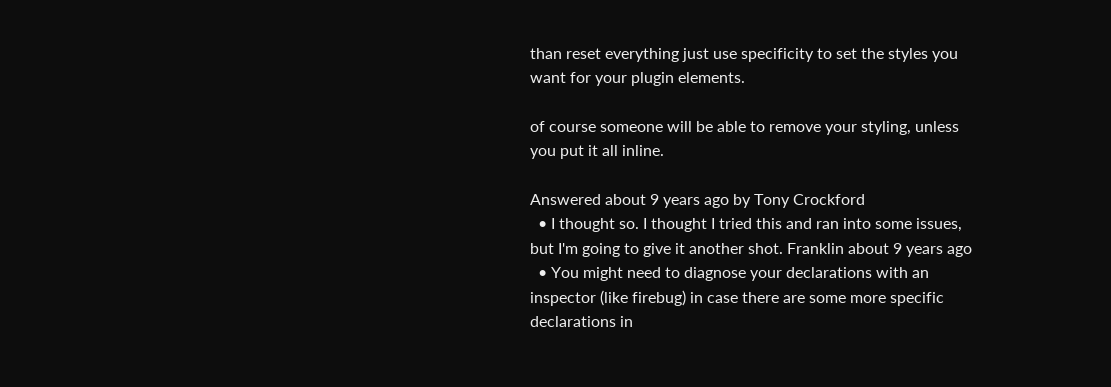than reset everything just use specificity to set the styles you want for your plugin elements.

of course someone will be able to remove your styling, unless you put it all inline.

Answered about 9 years ago by Tony Crockford
  • I thought so. I thought I tried this and ran into some issues, but I'm going to give it another shot. Franklin about 9 years ago
  • You might need to diagnose your declarations with an inspector (like firebug) in case there are some more specific declarations in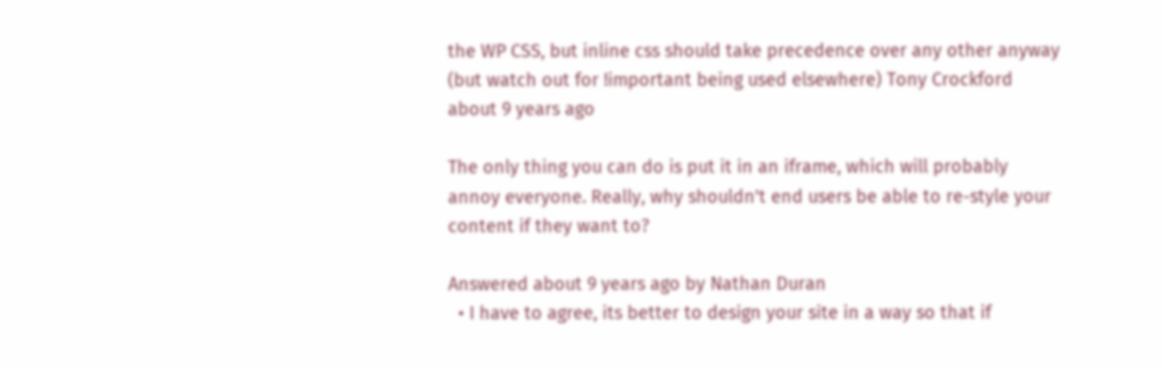the WP CSS, but inline css should take precedence over any other anyway (but watch out for !important being used elsewhere) Tony Crockford about 9 years ago

The only thing you can do is put it in an iframe, which will probably annoy everyone. Really, why shouldn't end users be able to re-style your content if they want to?

Answered about 9 years ago by Nathan Duran
  • I have to agree, its better to design your site in a way so that if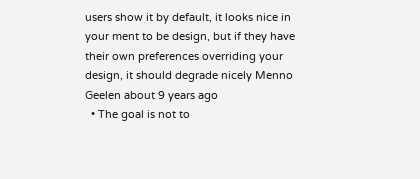users show it by default, it looks nice in your ment to be design, but if they have their own preferences overriding your design, it should degrade nicely Menno Geelen about 9 years ago
  • The goal is not to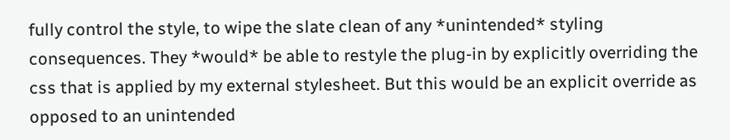fully control the style, to wipe the slate clean of any *unintended* styling consequences. They *would* be able to restyle the plug-in by explicitly overriding the css that is applied by my external stylesheet. But this would be an explicit override as opposed to an unintended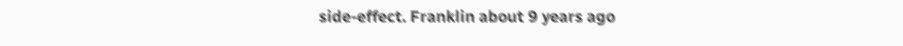side-effect. Franklin about 9 years ago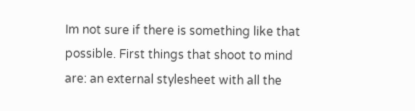Im not sure if there is something like that possible. First things that shoot to mind are: an external stylesheet with all the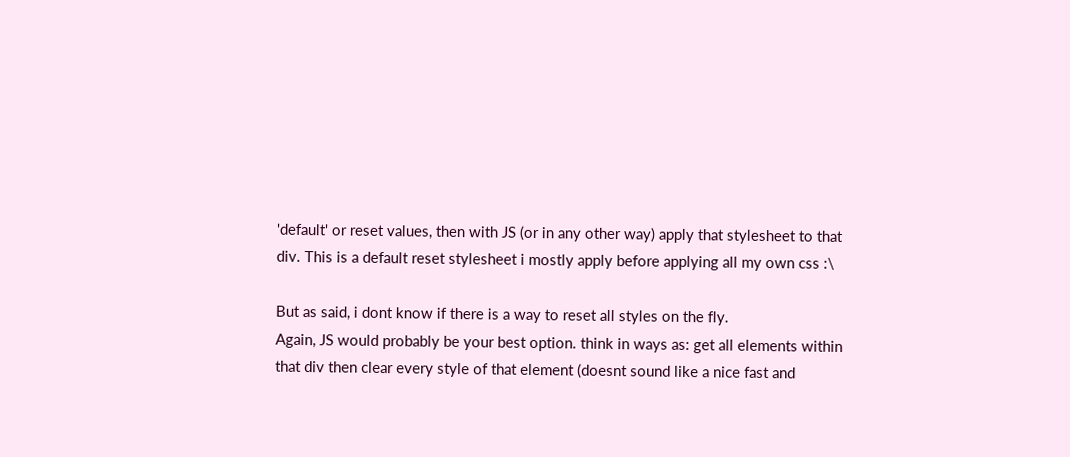'default' or reset values, then with JS (or in any other way) apply that stylesheet to that div. This is a default reset stylesheet i mostly apply before applying all my own css :\

But as said, i dont know if there is a way to reset all styles on the fly.
Again, JS would probably be your best option. think in ways as: get all elements within that div then clear every style of that element (doesnt sound like a nice fast and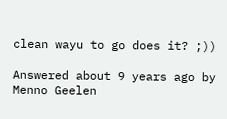clean wayu to go does it? ;))

Answered about 9 years ago by Menno Geelen